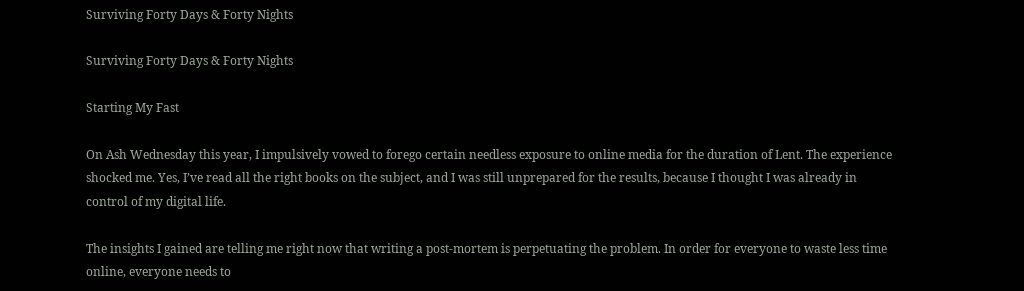Surviving Forty Days & Forty Nights

Surviving Forty Days & Forty Nights

Starting My Fast

On Ash Wednesday this year, I impulsively vowed to forego certain needless exposure to online media for the duration of Lent. The experience shocked me. Yes, I’ve read all the right books on the subject, and I was still unprepared for the results, because I thought I was already in control of my digital life.

The insights I gained are telling me right now that writing a post-mortem is perpetuating the problem. In order for everyone to waste less time online, everyone needs to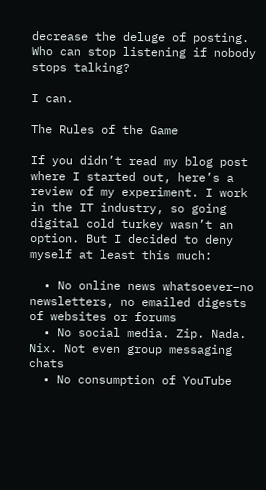decrease the deluge of posting. Who can stop listening if nobody stops talking?

I can.

The Rules of the Game

If you didn’t read my blog post where I started out, here’s a review of my experiment. I work in the IT industry, so going digital cold turkey wasn’t an option. But I decided to deny myself at least this much:

  • No online news whatsoever–no newsletters, no emailed digests of websites or forums
  • No social media. Zip. Nada. Nix. Not even group messaging chats
  • No consumption of YouTube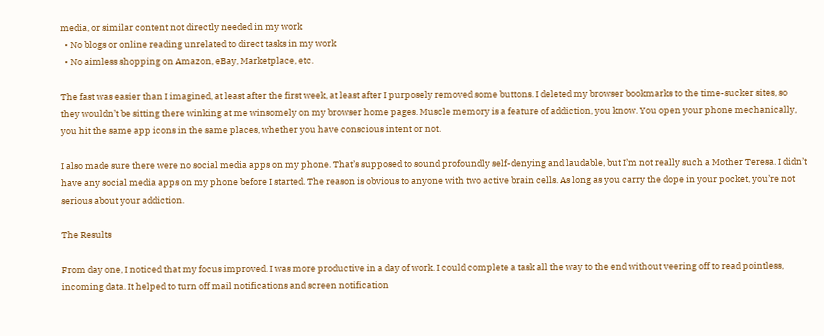media, or similar content not directly needed in my work
  • No blogs or online reading unrelated to direct tasks in my work
  • No aimless shopping on Amazon, eBay, Marketplace, etc.

The fast was easier than I imagined, at least after the first week, at least after I purposely removed some buttons. I deleted my browser bookmarks to the time-sucker sites, so they wouldn’t be sitting there winking at me winsomely on my browser home pages. Muscle memory is a feature of addiction, you know. You open your phone mechanically, you hit the same app icons in the same places, whether you have conscious intent or not.

I also made sure there were no social media apps on my phone. That’s supposed to sound profoundly self-denying and laudable, but I’m not really such a Mother Teresa. I didn’t have any social media apps on my phone before I started. The reason is obvious to anyone with two active brain cells. As long as you carry the dope in your pocket, you’re not serious about your addiction.

The Results

From day one, I noticed that my focus improved. I was more productive in a day of work. I could complete a task all the way to the end without veering off to read pointless, incoming data. It helped to turn off mail notifications and screen notification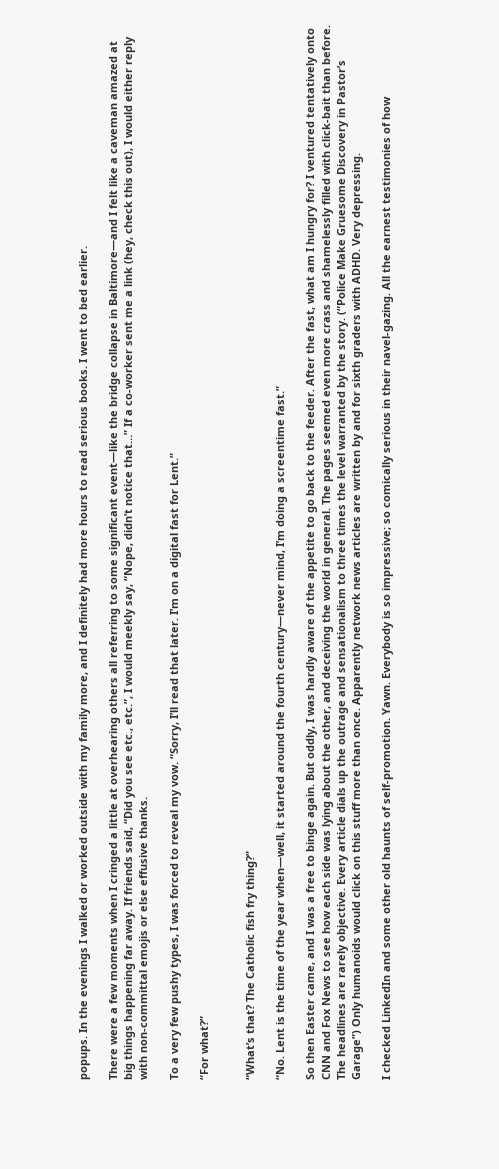popups. In the evenings I walked or worked outside with my family more, and I definitely had more hours to read serious books. I went to bed earlier.

There were a few moments when I cringed a little at overhearing others all referring to some significant event—like the bridge collapse in Baltimore—and I felt like a caveman amazed at big things happening far away. If friends said, “Did you see etc., etc.”, I would meekly say, “Nope, didn’t notice that…” If a co-worker sent me a link (hey, check this out), I would either reply with non-committal emojis or else effusive thanks.

To a very few pushy types, I was forced to reveal my vow. “Sorry, I’ll read that later. I’m on a digital fast for Lent.”

“For what?”


“What’s that? The Catholic fish fry thing?”

“No. Lent is the time of the year when—well, it started around the fourth century—never mind, I’m doing a screentime fast.”

So then Easter came, and I was a free to binge again. But oddly, I was hardly aware of the appetite to go back to the feeder. After the fast, what am I hungry for? I ventured tentatively onto CNN and Fox News to see how each side was lying about the other, and deceiving the world in general. The pages seemed even more crass and shamelessly filled with click-bait than before. The headlines are rarely objective. Every article dials up the outrage and sensationalism to three times the level warranted by the story. (“Police Make Gruesome Discovery in Pastor’s Garage”) Only humanoids would click on this stuff more than once. Apparently network news articles are written by and for sixth graders with ADHD. Very depressing.

I checked LinkedIn and some other old haunts of self-promotion. Yawn. Everybody is so impressive; so comically serious in their navel-gazing. All the earnest testimonies of how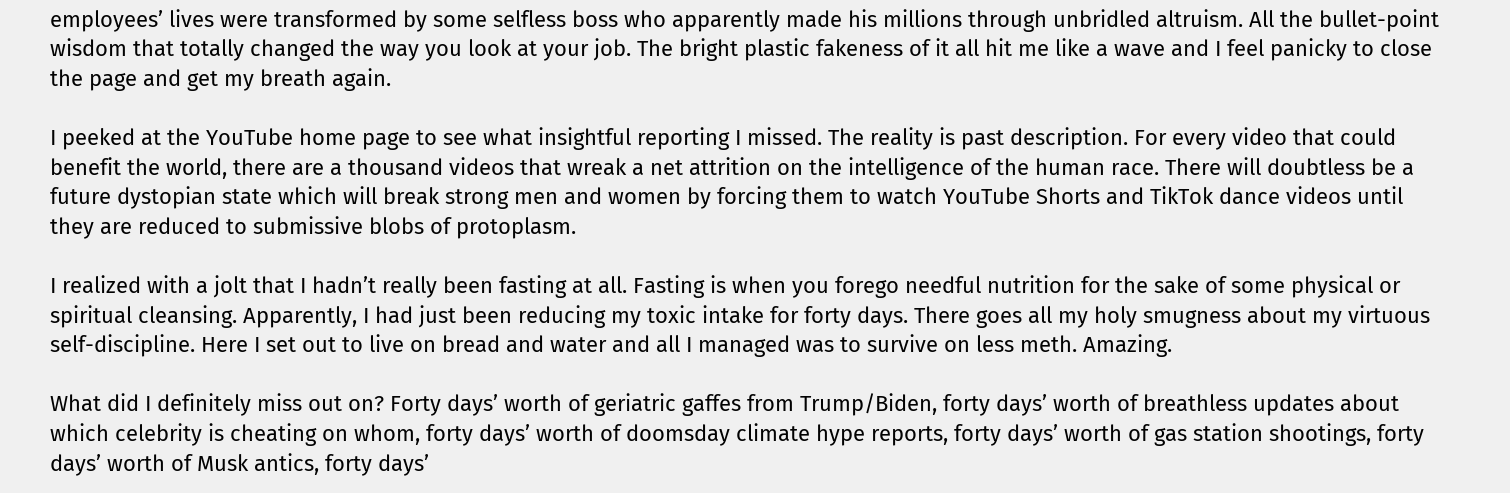employees’ lives were transformed by some selfless boss who apparently made his millions through unbridled altruism. All the bullet-point wisdom that totally changed the way you look at your job. The bright plastic fakeness of it all hit me like a wave and I feel panicky to close the page and get my breath again.

I peeked at the YouTube home page to see what insightful reporting I missed. The reality is past description. For every video that could benefit the world, there are a thousand videos that wreak a net attrition on the intelligence of the human race. There will doubtless be a future dystopian state which will break strong men and women by forcing them to watch YouTube Shorts and TikTok dance videos until they are reduced to submissive blobs of protoplasm.

I realized with a jolt that I hadn’t really been fasting at all. Fasting is when you forego needful nutrition for the sake of some physical or spiritual cleansing. Apparently, I had just been reducing my toxic intake for forty days. There goes all my holy smugness about my virtuous self-discipline. Here I set out to live on bread and water and all I managed was to survive on less meth. Amazing.

What did I definitely miss out on? Forty days’ worth of geriatric gaffes from Trump/Biden, forty days’ worth of breathless updates about which celebrity is cheating on whom, forty days’ worth of doomsday climate hype reports, forty days’ worth of gas station shootings, forty days’ worth of Musk antics, forty days’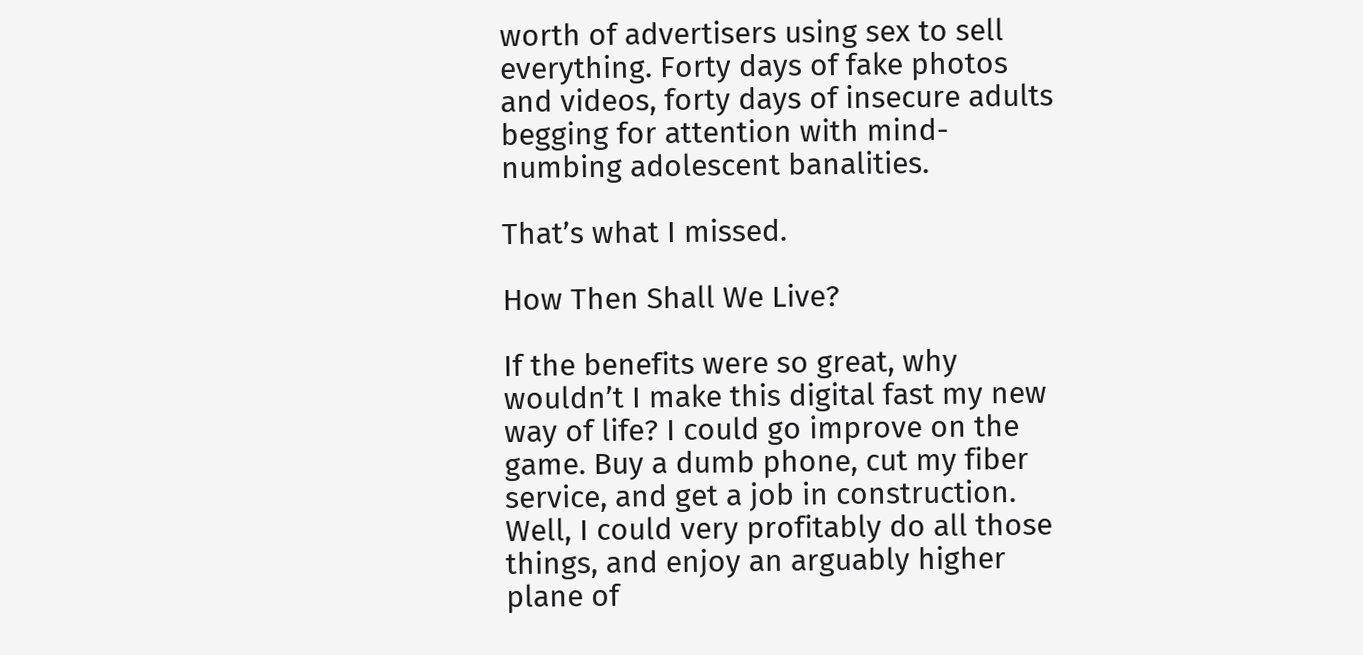worth of advertisers using sex to sell everything. Forty days of fake photos and videos, forty days of insecure adults begging for attention with mind-numbing adolescent banalities.

That’s what I missed.

How Then Shall We Live?

If the benefits were so great, why wouldn’t I make this digital fast my new way of life? I could go improve on the game. Buy a dumb phone, cut my fiber service, and get a job in construction. Well, I could very profitably do all those things, and enjoy an arguably higher plane of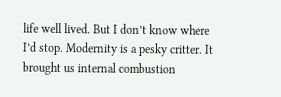life well lived. But I don’t know where I’d stop. Modernity is a pesky critter. It brought us internal combustion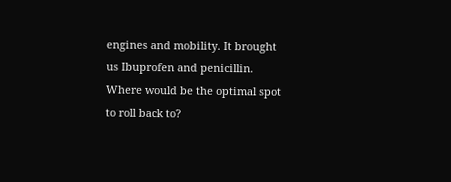engines and mobility. It brought us Ibuprofen and penicillin. Where would be the optimal spot to roll back to?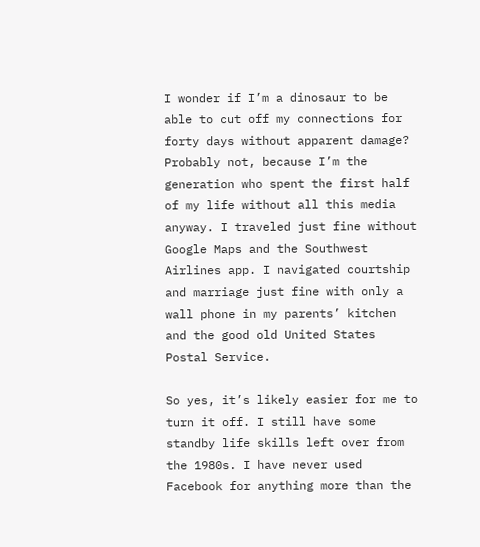I wonder if I’m a dinosaur to be able to cut off my connections for forty days without apparent damage? Probably not, because I’m the generation who spent the first half of my life without all this media anyway. I traveled just fine without Google Maps and the Southwest Airlines app. I navigated courtship and marriage just fine with only a wall phone in my parents’ kitchen and the good old United States Postal Service.

So yes, it’s likely easier for me to turn it off. I still have some standby life skills left over from the 1980s. I have never used Facebook for anything more than the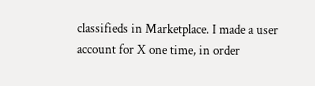classifieds in Marketplace. I made a user account for X one time, in order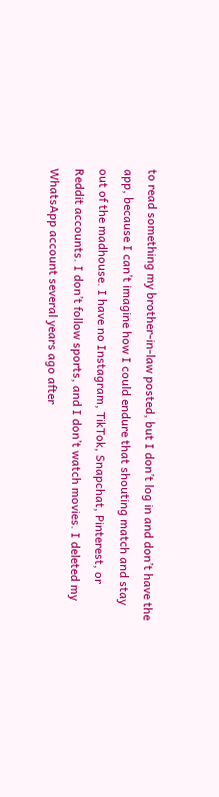to read something my brother-in-law posted, but I don’t log in and don’t have the app, because I can’t imagine how I could endure that shouting match and stay out of the madhouse. I have no Instagram, TikTok, Snapchat, Pinterest, or Reddit accounts. I don’t follow sports, and I don’t watch movies. I deleted my WhatsApp account several years ago after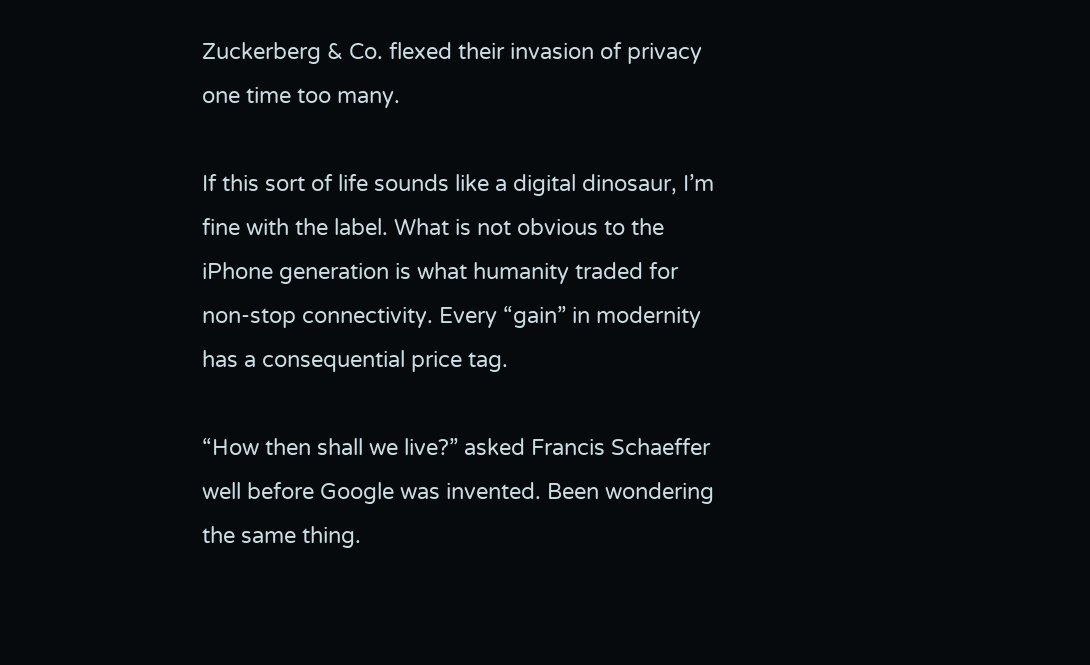Zuckerberg & Co. flexed their invasion of privacy one time too many.

If this sort of life sounds like a digital dinosaur, I’m fine with the label. What is not obvious to the iPhone generation is what humanity traded for non-stop connectivity. Every “gain” in modernity has a consequential price tag.

“How then shall we live?” asked Francis Schaeffer well before Google was invented. Been wondering the same thing.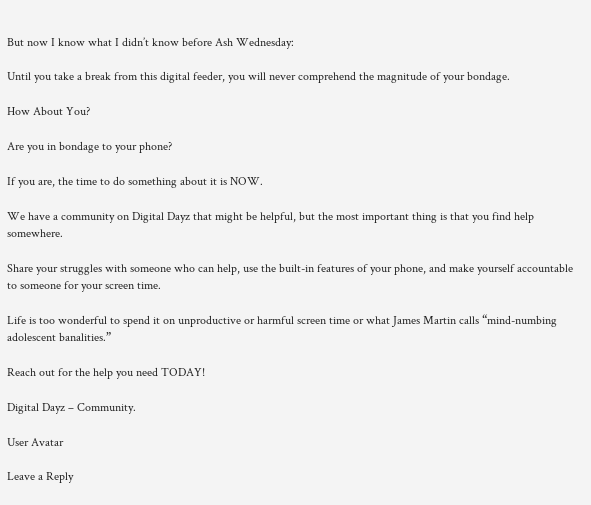But now I know what I didn’t know before Ash Wednesday:

Until you take a break from this digital feeder, you will never comprehend the magnitude of your bondage.

How About You?

Are you in bondage to your phone?

If you are, the time to do something about it is NOW.

We have a community on Digital Dayz that might be helpful, but the most important thing is that you find help somewhere.

Share your struggles with someone who can help, use the built-in features of your phone, and make yourself accountable to someone for your screen time.

Life is too wonderful to spend it on unproductive or harmful screen time or what James Martin calls “mind-numbing adolescent banalities.”

Reach out for the help you need TODAY!

Digital Dayz – Community.

User Avatar

Leave a Reply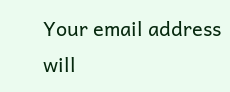Your email address will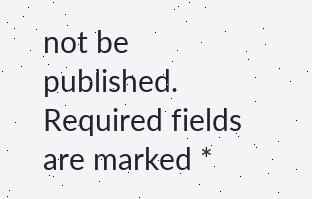not be published. Required fields are marked *